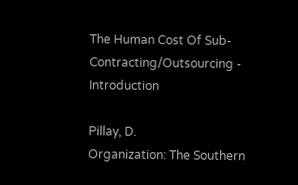The Human Cost Of Sub-Contracting/Outsourcing - Introduction

Pillay, D.
Organization: The Southern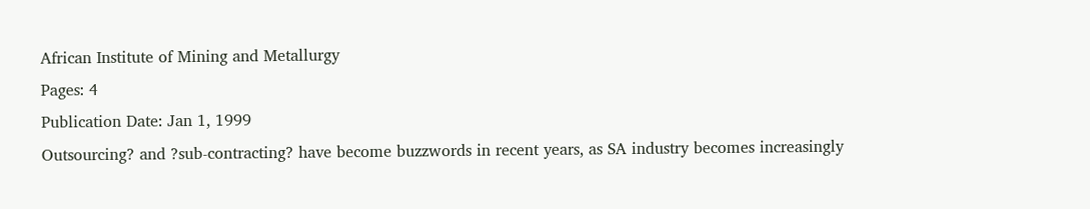African Institute of Mining and Metallurgy
Pages: 4
Publication Date: Jan 1, 1999
Outsourcing? and ?sub-contracting? have become buzzwords in recent years, as SA industry becomes increasingly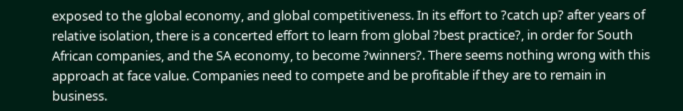exposed to the global economy, and global competitiveness. In its effort to ?catch up? after years of relative isolation, there is a concerted effort to learn from global ?best practice?, in order for South African companies, and the SA economy, to become ?winners?. There seems nothing wrong with this approach at face value. Companies need to compete and be profitable if they are to remain in business.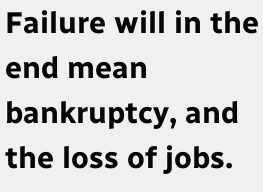Failure will in the end mean bankruptcy, and the loss of jobs.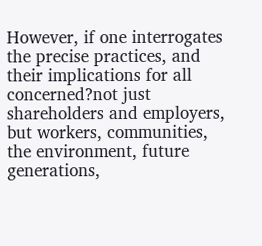However, if one interrogates the precise practices, and their implications for all concerned?not just shareholders and employers, but workers, communities, the environment, future generations,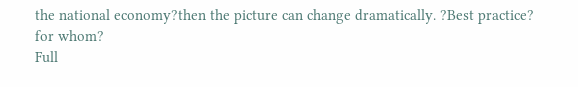the national economy?then the picture can change dramatically. ?Best practice? for whom?
Full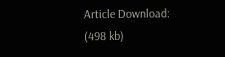Article Download:
(498 kb)